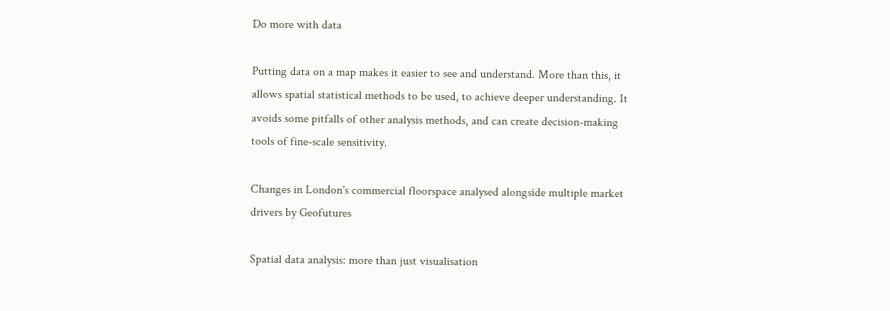Do more with data

Putting data on a map makes it easier to see and understand. More than this, it allows spatial statistical methods to be used, to achieve deeper understanding. It avoids some pitfalls of other analysis methods, and can create decision-making tools of fine-scale sensitivity.

Changes in London's commercial floorspace analysed alongside multiple market drivers by Geofutures

Spatial data analysis: more than just visualisation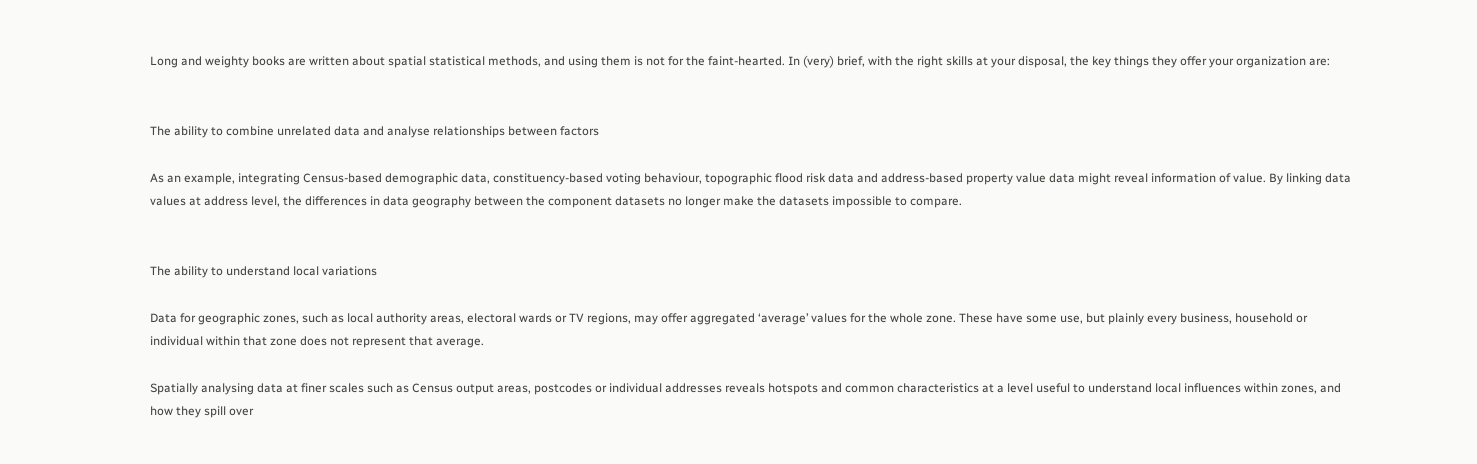Long and weighty books are written about spatial statistical methods, and using them is not for the faint-hearted. In (very) brief, with the right skills at your disposal, the key things they offer your organization are:


The ability to combine unrelated data and analyse relationships between factors

As an example, integrating Census-based demographic data, constituency-based voting behaviour, topographic flood risk data and address-based property value data might reveal information of value. By linking data values at address level, the differences in data geography between the component datasets no longer make the datasets impossible to compare.


The ability to understand local variations

Data for geographic zones, such as local authority areas, electoral wards or TV regions, may offer aggregated ‘average’ values for the whole zone. These have some use, but plainly every business, household or individual within that zone does not represent that average.

Spatially analysing data at finer scales such as Census output areas, postcodes or individual addresses reveals hotspots and common characteristics at a level useful to understand local influences within zones, and how they spill over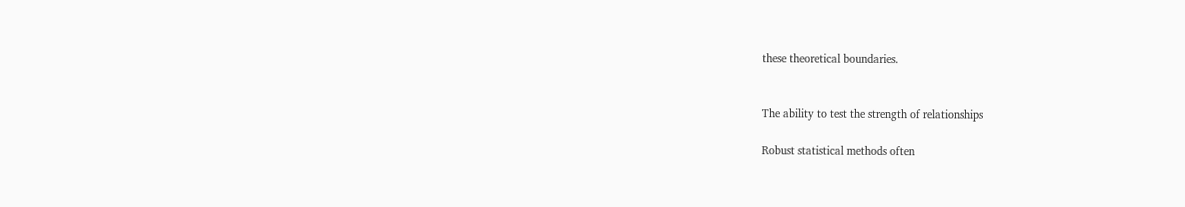these theoretical boundaries.


The ability to test the strength of relationships

Robust statistical methods often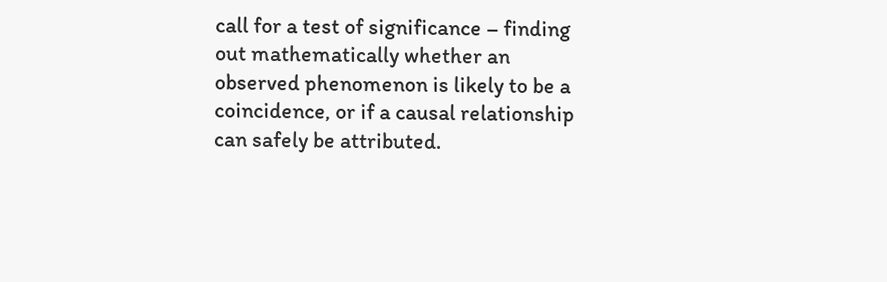call for a test of significance – finding out mathematically whether an observed phenomenon is likely to be a coincidence, or if a causal relationship can safely be attributed.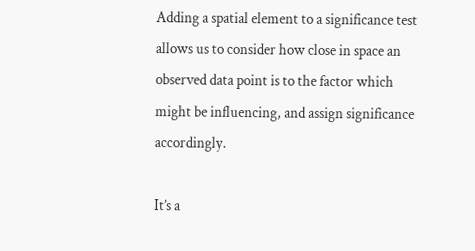Adding a spatial element to a significance test allows us to consider how close in space an observed data point is to the factor which might be influencing, and assign significance accordingly.

It’s a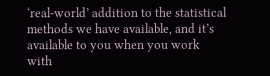‘real-world’ addition to the statistical methods we have available, and it’s available to you when you work with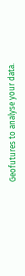Geofutures to analyse your data.